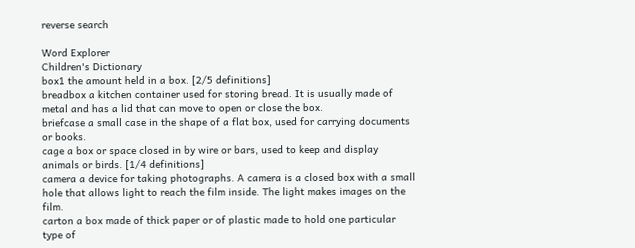reverse search

Word Explorer
Children's Dictionary
box1 the amount held in a box. [2/5 definitions]
breadbox a kitchen container used for storing bread. It is usually made of metal and has a lid that can move to open or close the box.
briefcase a small case in the shape of a flat box, used for carrying documents or books.
cage a box or space closed in by wire or bars, used to keep and display animals or birds. [1/4 definitions]
camera a device for taking photographs. A camera is a closed box with a small hole that allows light to reach the film inside. The light makes images on the film.
carton a box made of thick paper or of plastic made to hold one particular type of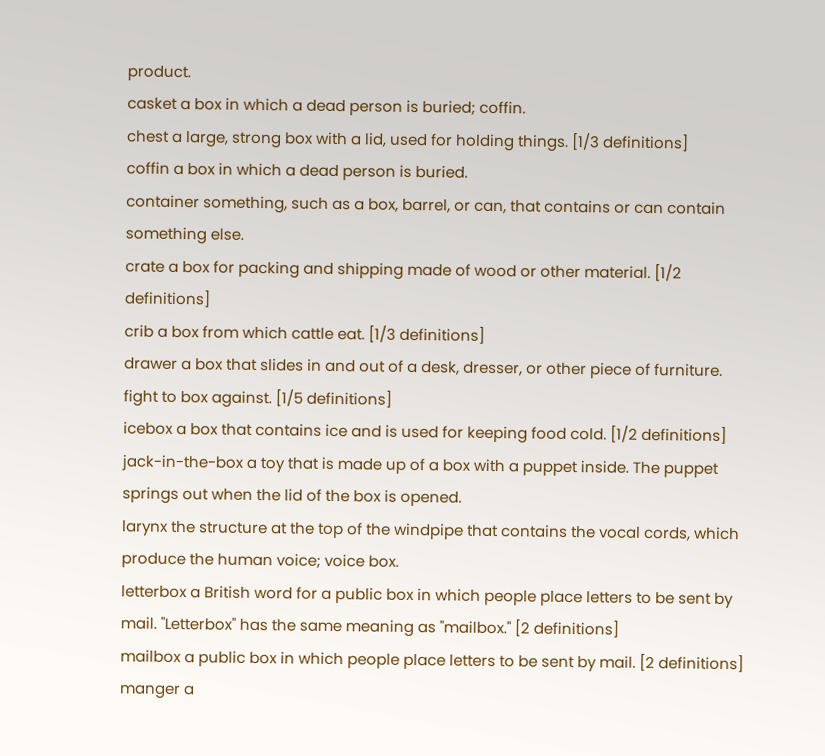product.
casket a box in which a dead person is buried; coffin.
chest a large, strong box with a lid, used for holding things. [1/3 definitions]
coffin a box in which a dead person is buried.
container something, such as a box, barrel, or can, that contains or can contain something else.
crate a box for packing and shipping made of wood or other material. [1/2 definitions]
crib a box from which cattle eat. [1/3 definitions]
drawer a box that slides in and out of a desk, dresser, or other piece of furniture.
fight to box against. [1/5 definitions]
icebox a box that contains ice and is used for keeping food cold. [1/2 definitions]
jack-in-the-box a toy that is made up of a box with a puppet inside. The puppet springs out when the lid of the box is opened.
larynx the structure at the top of the windpipe that contains the vocal cords, which produce the human voice; voice box.
letterbox a British word for a public box in which people place letters to be sent by mail. "Letterbox" has the same meaning as "mailbox." [2 definitions]
mailbox a public box in which people place letters to be sent by mail. [2 definitions]
manger a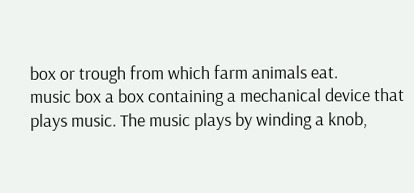box or trough from which farm animals eat.
music box a box containing a mechanical device that plays music. The music plays by winding a knob,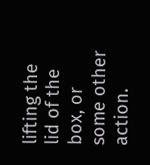lifting the lid of the box, or some other action.